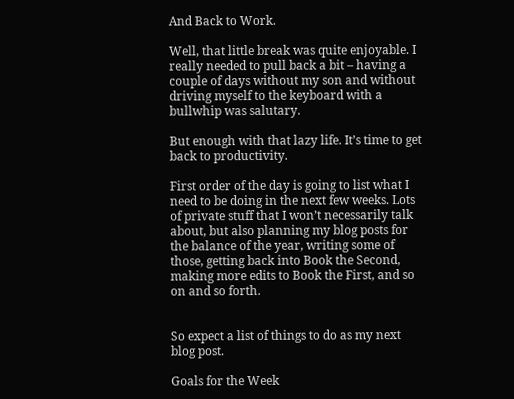And Back to Work.

Well, that little break was quite enjoyable. I really needed to pull back a bit – having a couple of days without my son and without driving myself to the keyboard with a bullwhip was salutary.

But enough with that lazy life. It’s time to get back to productivity.

First order of the day is going to list what I need to be doing in the next few weeks. Lots of private stuff that I won’t necessarily talk about, but also planning my blog posts for the balance of the year, writing some of those, getting back into Book the Second, making more edits to Book the First, and so on and so forth.


So expect a list of things to do as my next blog post.

Goals for the Week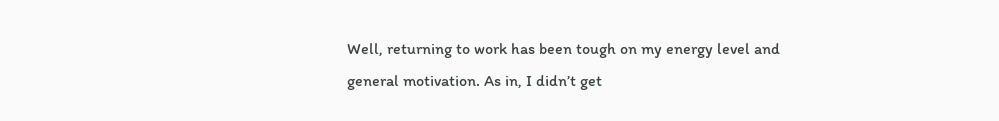Well, returning to work has been tough on my energy level and general motivation. As in, I didn’t get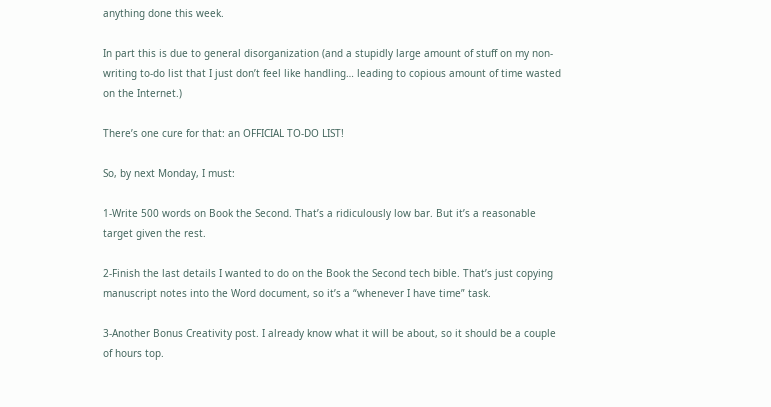anything done this week.

In part this is due to general disorganization (and a stupidly large amount of stuff on my non-writing to-do list that I just don’t feel like handling… leading to copious amount of time wasted on the Internet.)

There’s one cure for that: an OFFICIAL TO-DO LIST!

So, by next Monday, I must:

1-Write 500 words on Book the Second. That’s a ridiculously low bar. But it’s a reasonable target given the rest.

2-Finish the last details I wanted to do on the Book the Second tech bible. That’s just copying manuscript notes into the Word document, so it’s a “whenever I have time” task.

3-Another Bonus Creativity post. I already know what it will be about, so it should be a couple of hours top.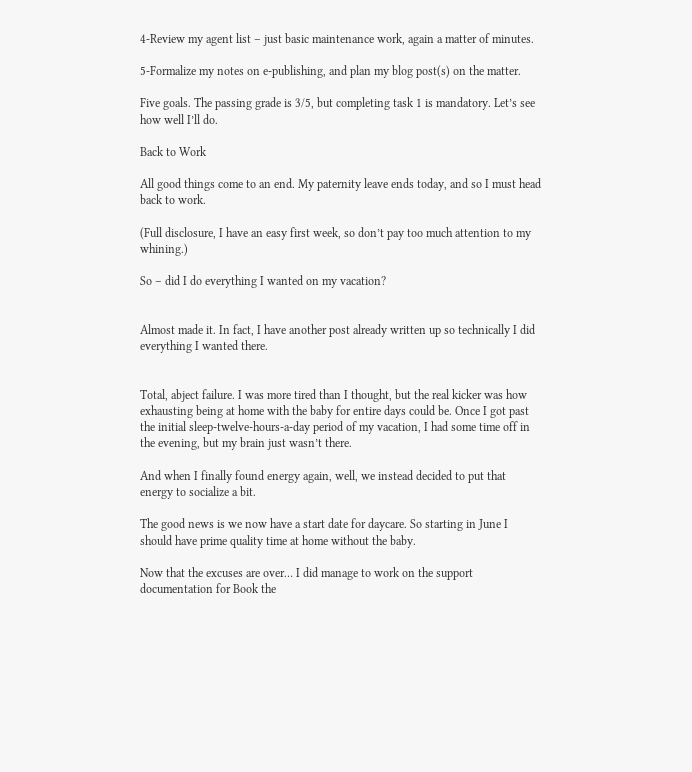4-Review my agent list – just basic maintenance work, again a matter of minutes.

5-Formalize my notes on e-publishing, and plan my blog post(s) on the matter.

Five goals. The passing grade is 3/5, but completing task 1 is mandatory. Let’s see how well I’ll do.

Back to Work

All good things come to an end. My paternity leave ends today, and so I must head back to work.

(Full disclosure, I have an easy first week, so don’t pay too much attention to my whining.)

So – did I do everything I wanted on my vacation?


Almost made it. In fact, I have another post already written up so technically I did everything I wanted there.


Total, abject failure. I was more tired than I thought, but the real kicker was how exhausting being at home with the baby for entire days could be. Once I got past the initial sleep-twelve-hours-a-day period of my vacation, I had some time off in the evening, but my brain just wasn’t there.

And when I finally found energy again, well, we instead decided to put that energy to socialize a bit.

The good news is we now have a start date for daycare. So starting in June I should have prime quality time at home without the baby.

Now that the excuses are over… I did manage to work on the support documentation for Book the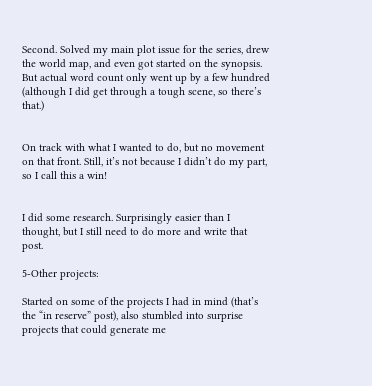Second. Solved my main plot issue for the series, drew the world map, and even got started on the synopsis. But actual word count only went up by a few hundred (although I did get through a tough scene, so there’s that.)


On track with what I wanted to do, but no movement on that front. Still, it’s not because I didn’t do my part, so I call this a win!


I did some research. Surprisingly easier than I thought, but I still need to do more and write that post.

5-Other projects:

Started on some of the projects I had in mind (that’s the “in reserve” post), also stumbled into surprise projects that could generate me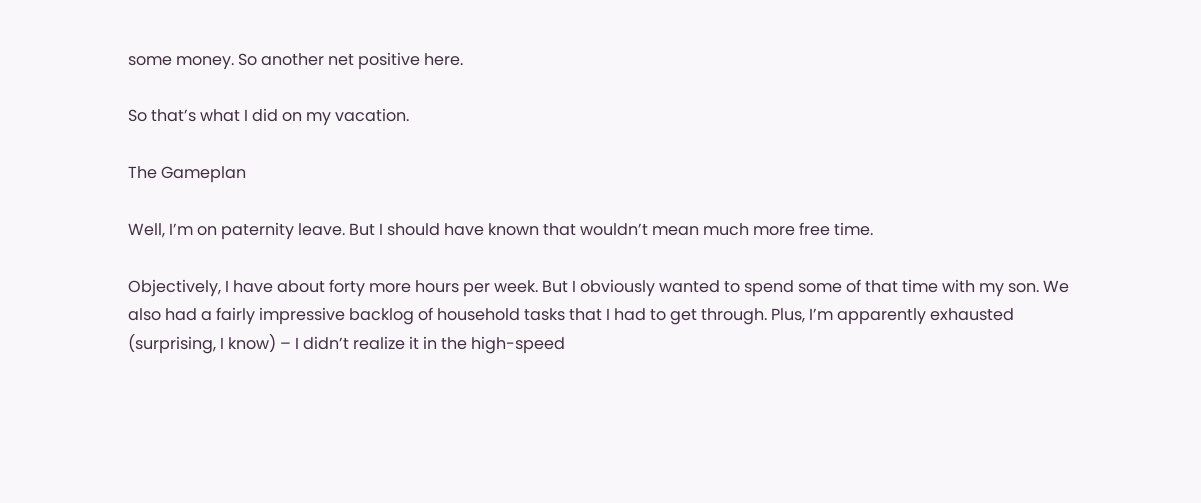some money. So another net positive here.

So that’s what I did on my vacation.

The Gameplan

Well, I’m on paternity leave. But I should have known that wouldn’t mean much more free time.

Objectively, I have about forty more hours per week. But I obviously wanted to spend some of that time with my son. We also had a fairly impressive backlog of household tasks that I had to get through. Plus, I’m apparently exhausted (surprising, I know) – I didn’t realize it in the high-speed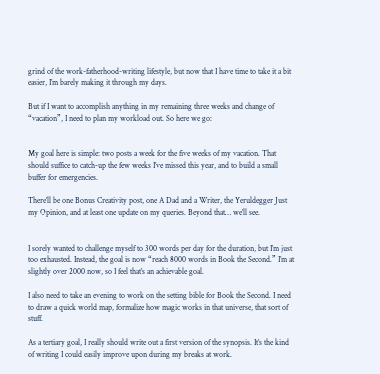grind of the work-fatherhood-writing lifestyle, but now that I have time to take it a bit easier, I’m barely making it through my days.

But if I want to accomplish anything in my remaining three weeks and change of “vacation”, I need to plan my workload out. So here we go:


My goal here is simple: two posts a week for the five weeks of my vacation. That should suffice to catch-up the few weeks I’ve missed this year, and to build a small buffer for emergencies.

There’ll be one Bonus Creativity post, one A Dad and a Writer, the Yeruldegger Just my Opinion, and at least one update on my queries. Beyond that… we’ll see.


I sorely wanted to challenge myself to 300 words per day for the duration, but I’m just too exhausted. Instead, the goal is now “reach 8000 words in Book the Second.” I’m at slightly over 2000 now, so I feel that’s an achievable goal.

I also need to take an evening to work on the setting bible for Book the Second. I need to draw a quick world map, formalize how magic works in that universe, that sort of stuff.

As a tertiary goal, I really should write out a first version of the synopsis. It’s the kind of writing I could easily improve upon during my breaks at work.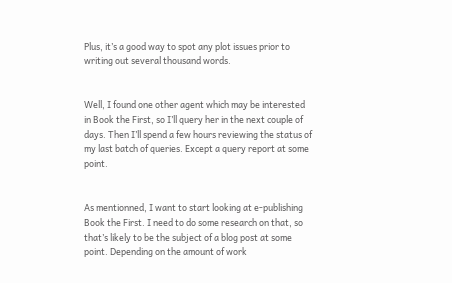Plus, it’s a good way to spot any plot issues prior to writing out several thousand words.


Well, I found one other agent which may be interested in Book the First, so I’ll query her in the next couple of days. Then I’ll spend a few hours reviewing the status of my last batch of queries. Except a query report at some point.


As mentionned, I want to start looking at e-publishing Book the First. I need to do some research on that, so that’s likely to be the subject of a blog post at some point. Depending on the amount of work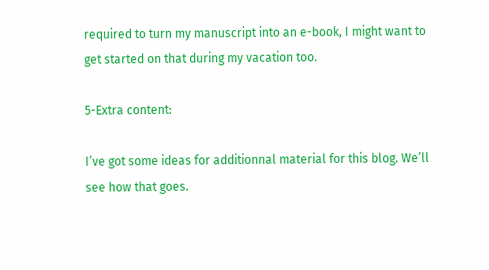required to turn my manuscript into an e-book, I might want to get started on that during my vacation too.

5-Extra content:

I’ve got some ideas for additionnal material for this blog. We’ll see how that goes.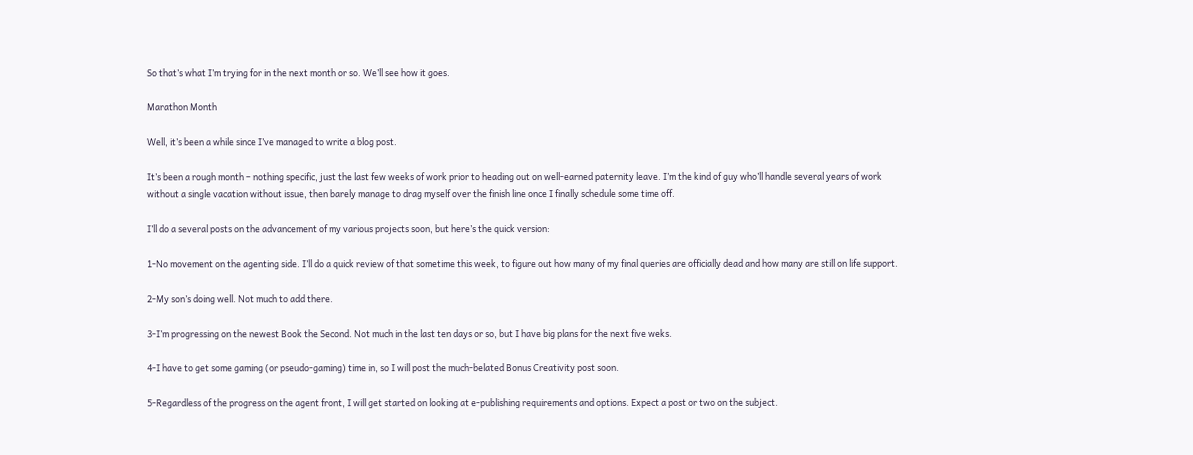So that’s what I’m trying for in the next month or so. We’ll see how it goes.

Marathon Month

Well, it’s been a while since I’ve managed to write a blog post.

It’s been a rough month – nothing specific, just the last few weeks of work prior to heading out on well-earned paternity leave. I’m the kind of guy who’ll handle several years of work without a single vacation without issue, then barely manage to drag myself over the finish line once I finally schedule some time off.

I’ll do a several posts on the advancement of my various projects soon, but here’s the quick version:

1-No movement on the agenting side. I’ll do a quick review of that sometime this week, to figure out how many of my final queries are officially dead and how many are still on life support.

2-My son’s doing well. Not much to add there.

3-I’m progressing on the newest Book the Second. Not much in the last ten days or so, but I have big plans for the next five weks.

4-I have to get some gaming (or pseudo-gaming) time in, so I will post the much-belated Bonus Creativity post soon.

5-Regardless of the progress on the agent front, I will get started on looking at e-publishing requirements and options. Expect a post or two on the subject.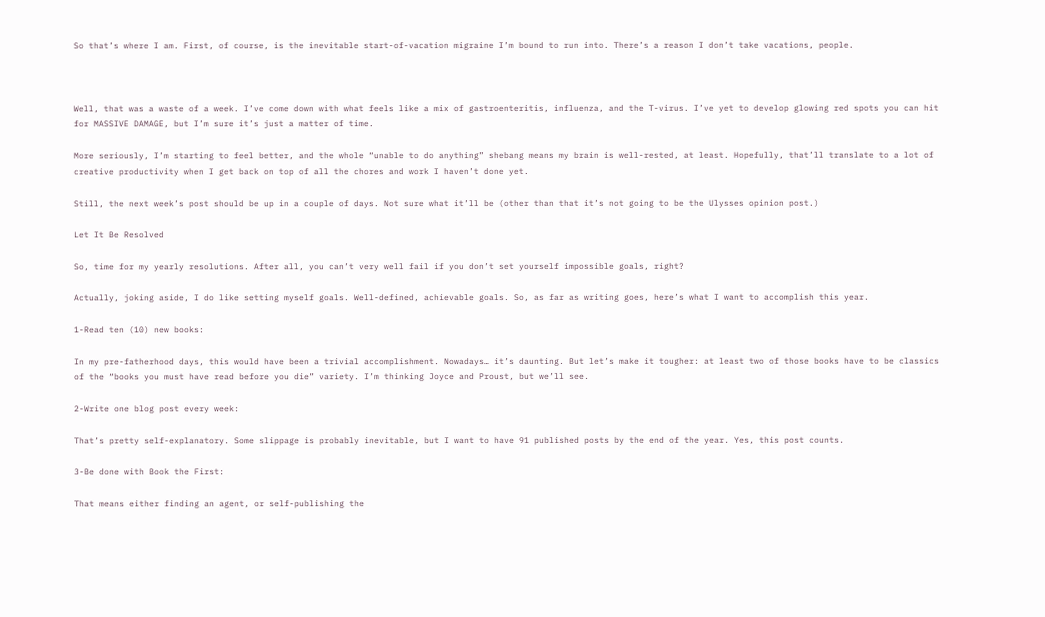So that’s where I am. First, of course, is the inevitable start-of-vacation migraine I’m bound to run into. There’s a reason I don’t take vacations, people.



Well, that was a waste of a week. I’ve come down with what feels like a mix of gastroenteritis, influenza, and the T-virus. I’ve yet to develop glowing red spots you can hit for MASSIVE DAMAGE, but I’m sure it’s just a matter of time.

More seriously, I’m starting to feel better, and the whole “unable to do anything” shebang means my brain is well-rested, at least. Hopefully, that’ll translate to a lot of creative productivity when I get back on top of all the chores and work I haven’t done yet.

Still, the next week’s post should be up in a couple of days. Not sure what it’ll be (other than that it’s not going to be the Ulysses opinion post.)

Let It Be Resolved

So, time for my yearly resolutions. After all, you can’t very well fail if you don’t set yourself impossible goals, right?

Actually, joking aside, I do like setting myself goals. Well-defined, achievable goals. So, as far as writing goes, here’s what I want to accomplish this year.

1-Read ten (10) new books:

In my pre-fatherhood days, this would have been a trivial accomplishment. Nowadays… it’s daunting. But let’s make it tougher: at least two of those books have to be classics of the “books you must have read before you die” variety. I’m thinking Joyce and Proust, but we’ll see.

2-Write one blog post every week:

That’s pretty self-explanatory. Some slippage is probably inevitable, but I want to have 91 published posts by the end of the year. Yes, this post counts.

3-Be done with Book the First:

That means either finding an agent, or self-publishing the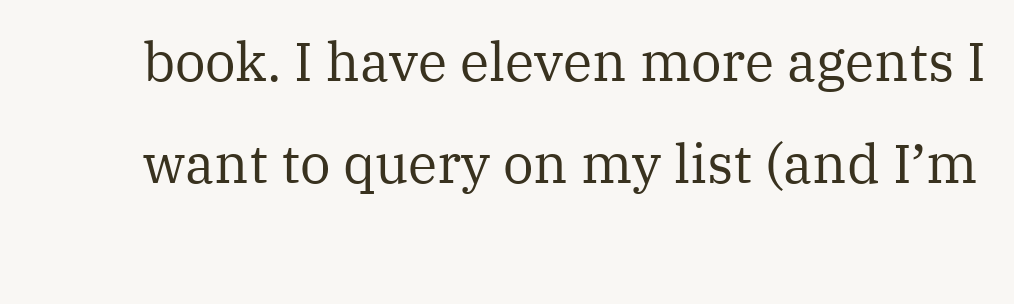book. I have eleven more agents I want to query on my list (and I’m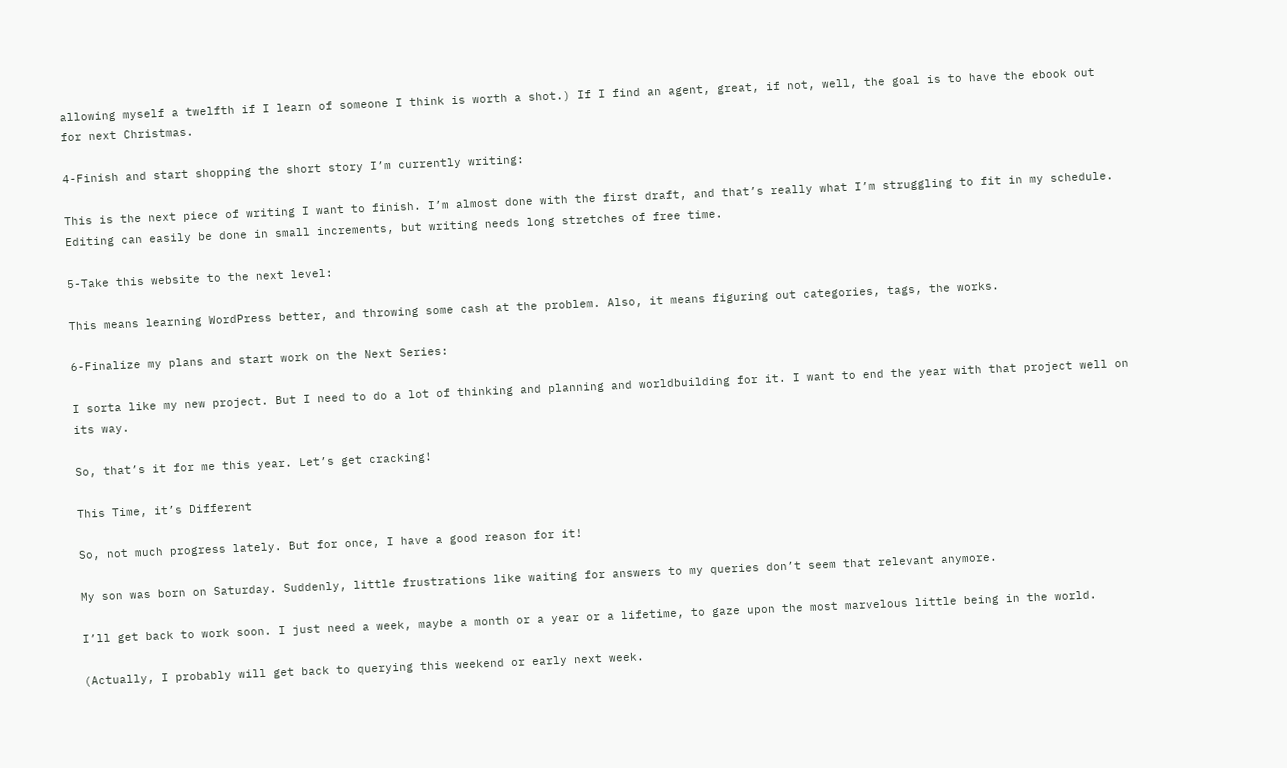allowing myself a twelfth if I learn of someone I think is worth a shot.) If I find an agent, great, if not, well, the goal is to have the ebook out for next Christmas.

4-Finish and start shopping the short story I’m currently writing:

This is the next piece of writing I want to finish. I’m almost done with the first draft, and that’s really what I’m struggling to fit in my schedule. Editing can easily be done in small increments, but writing needs long stretches of free time.

5-Take this website to the next level:

This means learning WordPress better, and throwing some cash at the problem. Also, it means figuring out categories, tags, the works.

6-Finalize my plans and start work on the Next Series:

I sorta like my new project. But I need to do a lot of thinking and planning and worldbuilding for it. I want to end the year with that project well on its way.

So, that’s it for me this year. Let’s get cracking!

This Time, it’s Different

So, not much progress lately. But for once, I have a good reason for it!

My son was born on Saturday. Suddenly, little frustrations like waiting for answers to my queries don’t seem that relevant anymore.

I’ll get back to work soon. I just need a week, maybe a month or a year or a lifetime, to gaze upon the most marvelous little being in the world.

(Actually, I probably will get back to querying this weekend or early next week.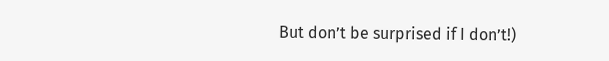But don’t be surprised if I don’t!)